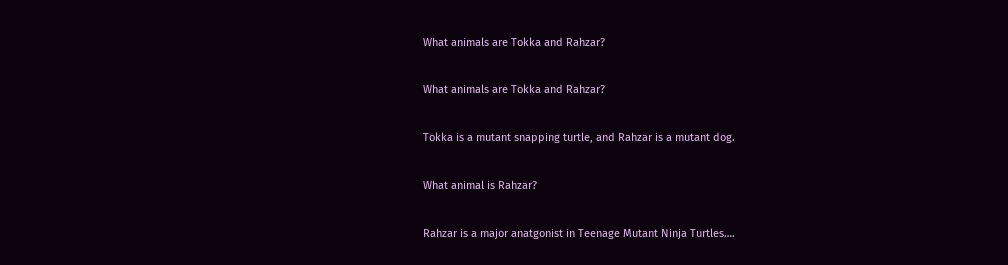What animals are Tokka and Rahzar?

What animals are Tokka and Rahzar?

Tokka is a mutant snapping turtle, and Rahzar is a mutant dog.

What animal is Rahzar?

Rahzar is a major anatgonist in Teenage Mutant Ninja Turtles….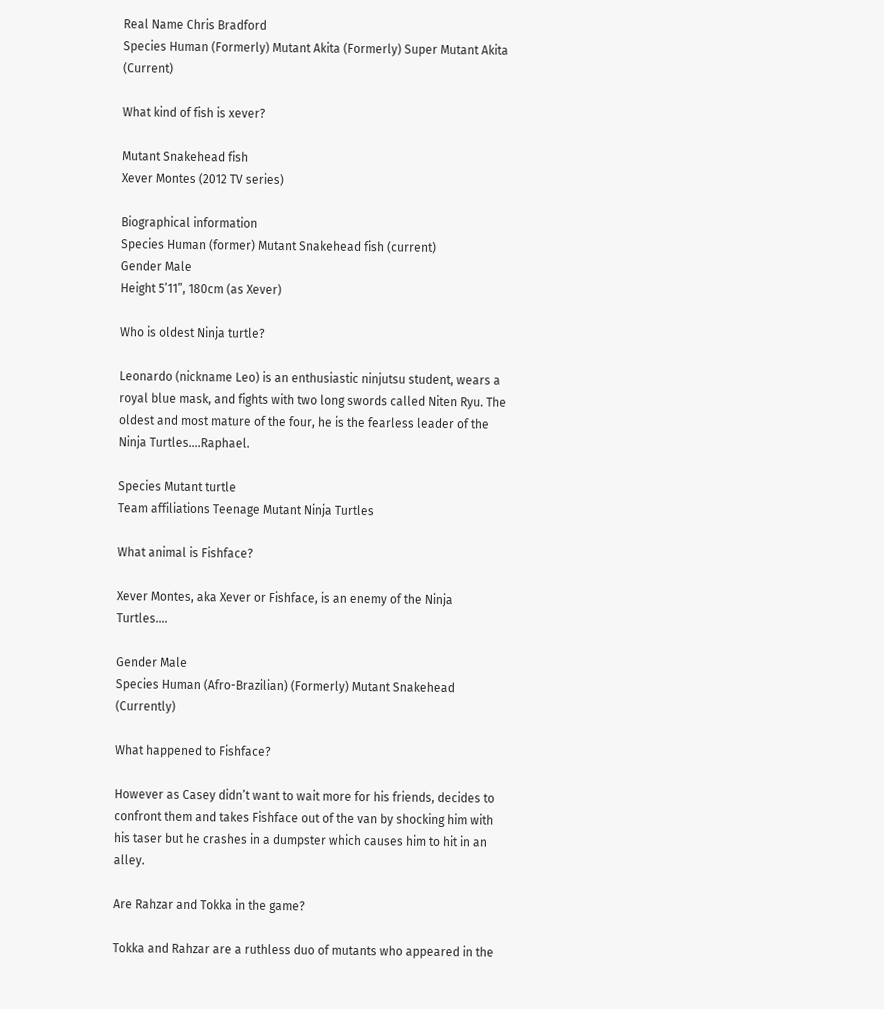Real Name Chris Bradford
Species Human (Formerly) Mutant Akita (Formerly) Super Mutant Akita (Current)

What kind of fish is xever?

Mutant Snakehead fish
Xever Montes (2012 TV series)

Biographical information
Species Human (former) Mutant Snakehead fish (current)
Gender Male
Height 5’11”, 180cm (as Xever)

Who is oldest Ninja turtle?

Leonardo (nickname Leo) is an enthusiastic ninjutsu student, wears a royal blue mask, and fights with two long swords called Niten Ryu. The oldest and most mature of the four, he is the fearless leader of the Ninja Turtles….Raphael.

Species Mutant turtle
Team affiliations Teenage Mutant Ninja Turtles

What animal is Fishface?

Xever Montes, aka Xever or Fishface, is an enemy of the Ninja Turtles….

Gender Male
Species Human (Afro-Brazilian) (Formerly) Mutant Snakehead (Currently)

What happened to Fishface?

However as Casey didn’t want to wait more for his friends, decides to confront them and takes Fishface out of the van by shocking him with his taser but he crashes in a dumpster which causes him to hit in an alley.

Are Rahzar and Tokka in the game?

Tokka and Rahzar are a ruthless duo of mutants who appeared in the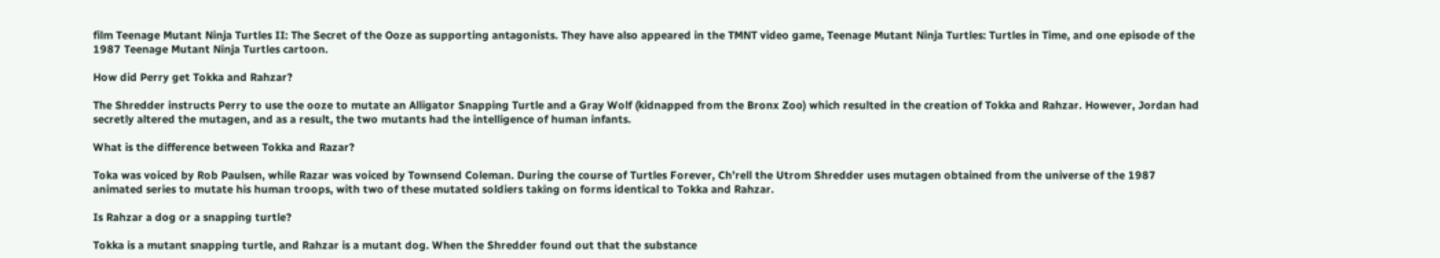film Teenage Mutant Ninja Turtles II: The Secret of the Ooze as supporting antagonists. They have also appeared in the TMNT video game, Teenage Mutant Ninja Turtles: Turtles in Time, and one episode of the 1987 Teenage Mutant Ninja Turtles cartoon.

How did Perry get Tokka and Rahzar?

The Shredder instructs Perry to use the ooze to mutate an Alligator Snapping Turtle and a Gray Wolf (kidnapped from the Bronx Zoo) which resulted in the creation of Tokka and Rahzar. However, Jordan had secretly altered the mutagen, and as a result, the two mutants had the intelligence of human infants.

What is the difference between Tokka and Razar?

Toka was voiced by Rob Paulsen, while Razar was voiced by Townsend Coleman. During the course of Turtles Forever, Ch’rell the Utrom Shredder uses mutagen obtained from the universe of the 1987 animated series to mutate his human troops, with two of these mutated soldiers taking on forms identical to Tokka and Rahzar.

Is Rahzar a dog or a snapping turtle?

Tokka is a mutant snapping turtle, and Rahzar is a mutant dog. When the Shredder found out that the substance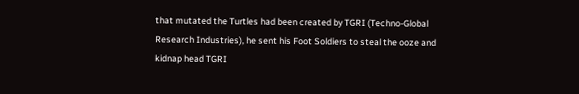that mutated the Turtles had been created by TGRI (Techno-Global Research Industries), he sent his Foot Soldiers to steal the ooze and kidnap head TGRI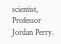scientist, Professor Jordan Perry.